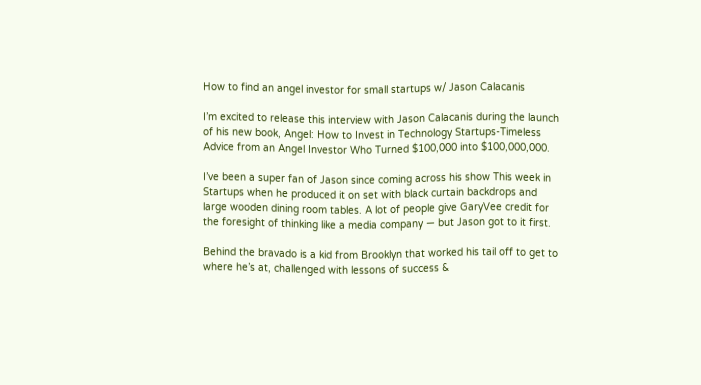How to find an angel investor for small startups w/ Jason Calacanis

I’m excited to release this interview with Jason Calacanis during the launch of his new book, Angel: How to Invest in Technology Startups-Timeless Advice from an Angel Investor Who Turned $100,000 into $100,000,000.

I’ve been a super fan of Jason since coming across his show This week in Startups when he produced it on set with black curtain backdrops and large wooden dining room tables. A lot of people give GaryVee credit for the foresight of thinking like a media company — but Jason got to it first.

Behind the bravado is a kid from Brooklyn that worked his tail off to get to where he’s at, challenged with lessons of success &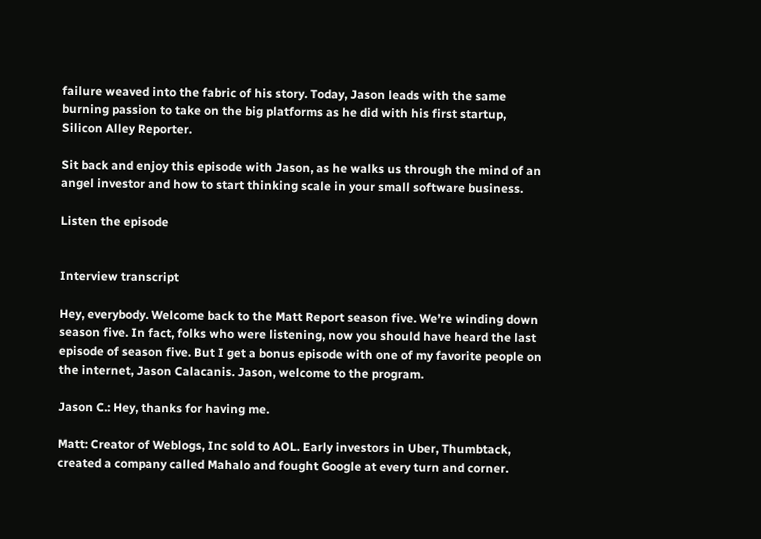failure weaved into the fabric of his story. Today, Jason leads with the same burning passion to take on the big platforms as he did with his first startup, Silicon Alley Reporter.

Sit back and enjoy this episode with Jason, as he walks us through the mind of an angel investor and how to start thinking scale in your small software business.

Listen the episode


Interview transcript

Hey, everybody. Welcome back to the Matt Report season five. We’re winding down season five. In fact, folks who were listening, now you should have heard the last episode of season five. But I get a bonus episode with one of my favorite people on the internet, Jason Calacanis. Jason, welcome to the program.

Jason C.: Hey, thanks for having me.

Matt: Creator of Weblogs, Inc sold to AOL. Early investors in Uber, Thumbtack, created a company called Mahalo and fought Google at every turn and corner.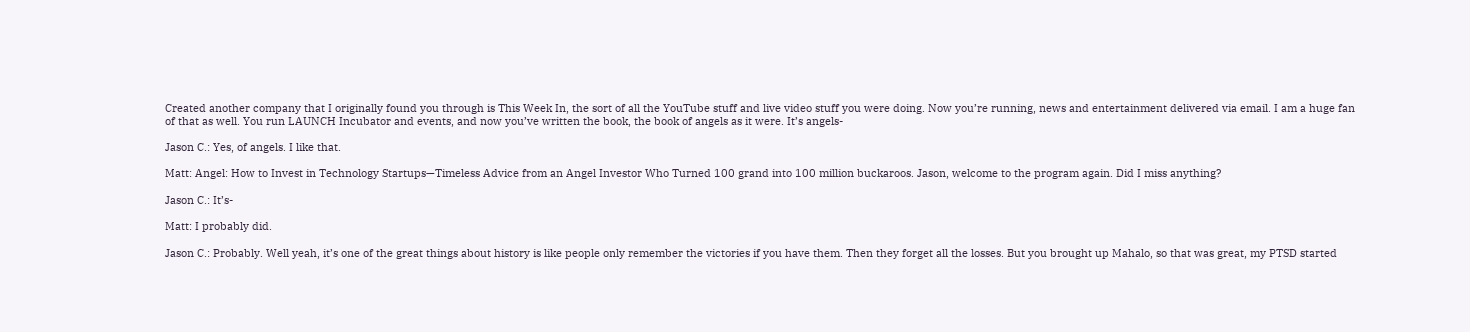Created another company that I originally found you through is This Week In, the sort of all the YouTube stuff and live video stuff you were doing. Now you’re running, news and entertainment delivered via email. I am a huge fan of that as well. You run LAUNCH Incubator and events, and now you’ve written the book, the book of angels as it were. It’s angels-

Jason C.: Yes, of angels. I like that.

Matt: Angel: How to Invest in Technology Startups—Timeless Advice from an Angel Investor Who Turned 100 grand into 100 million buckaroos. Jason, welcome to the program again. Did I miss anything?

Jason C.: It’s-

Matt: I probably did.

Jason C.: Probably. Well yeah, it’s one of the great things about history is like people only remember the victories if you have them. Then they forget all the losses. But you brought up Mahalo, so that was great, my PTSD started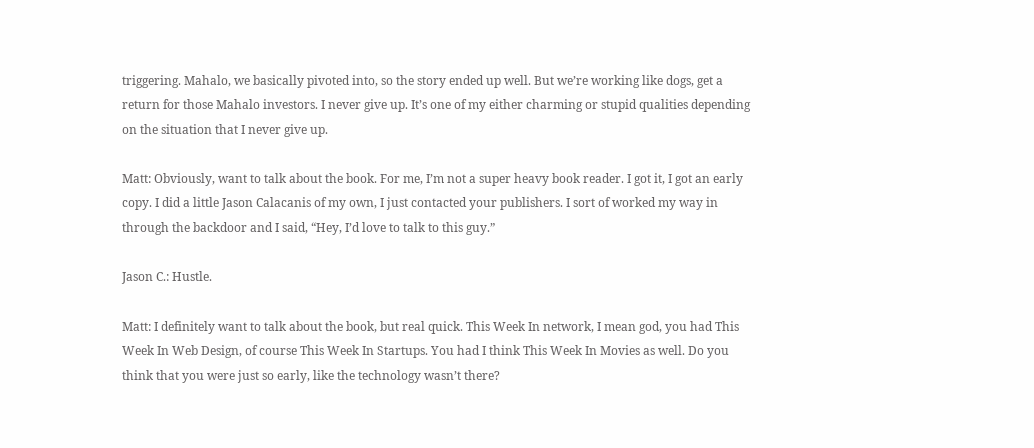triggering. Mahalo, we basically pivoted into, so the story ended up well. But we’re working like dogs, get a return for those Mahalo investors. I never give up. It’s one of my either charming or stupid qualities depending on the situation that I never give up.

Matt: Obviously, want to talk about the book. For me, I’m not a super heavy book reader. I got it, I got an early copy. I did a little Jason Calacanis of my own, I just contacted your publishers. I sort of worked my way in through the backdoor and I said, “Hey, I’d love to talk to this guy.”

Jason C.: Hustle.

Matt: I definitely want to talk about the book, but real quick. This Week In network, I mean god, you had This Week In Web Design, of course This Week In Startups. You had I think This Week In Movies as well. Do you think that you were just so early, like the technology wasn’t there?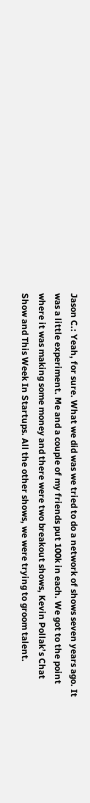Jason C.: Yeah, for sure. What we did was we tried to do a network of shows seven years ago. It was a little experiment. Me and a couple of my friends put 100k in each. We got to the point where it was making some money and there were two breakout shows, Kevin Pollak’s Chat Show and This Week In Startups. All the other shows, we were trying to groom talent.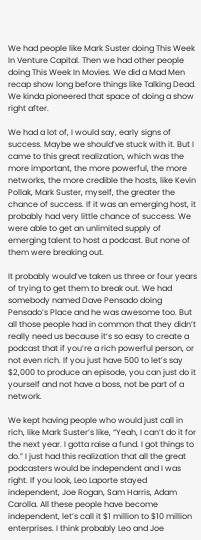We had people like Mark Suster doing This Week In Venture Capital. Then we had other people doing This Week In Movies. We did a Mad Men recap show long before things like Talking Dead. We kinda pioneered that space of doing a show right after.

We had a lot of, I would say, early signs of success. Maybe we should’ve stuck with it. But I came to this great realization, which was the more important, the more powerful, the more networks, the more credible the hosts, like Kevin Pollak, Mark Suster, myself, the greater the chance of success. If it was an emerging host, it probably had very little chance of success. We were able to get an unlimited supply of emerging talent to host a podcast. But none of them were breaking out.

It probably would’ve taken us three or four years of trying to get them to break out. We had somebody named Dave Pensado doing Pensado’s Place and he was awesome too. But all those people had in common that they didn’t really need us because it’s so easy to create a podcast that if you’re a rich powerful person, or not even rich. If you just have 500 to let’s say $2,000 to produce an episode, you can just do it yourself and not have a boss, not be part of a network.

We kept having people who would just call in rich, like Mark Suster’s like, “Yeah, I can’t do it for the next year. I gotta raise a fund. I got things to do.” I just had this realization that all the great podcasters would be independent and I was right. If you look, Leo Laporte stayed independent, Joe Rogan, Sam Harris, Adam Carolla. All these people have become independent, let’s call it $1 million to $10 million enterprises. I think probably Leo and Joe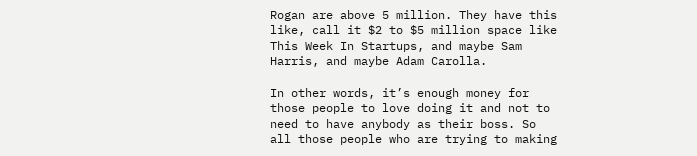Rogan are above 5 million. They have this like, call it $2 to $5 million space like This Week In Startups, and maybe Sam Harris, and maybe Adam Carolla.

In other words, it’s enough money for those people to love doing it and not to need to have anybody as their boss. So all those people who are trying to making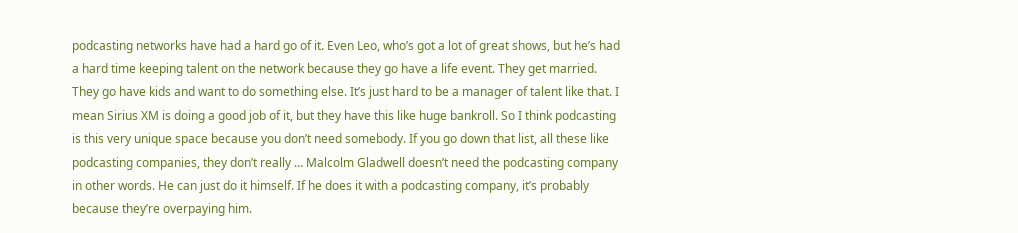podcasting networks have had a hard go of it. Even Leo, who’s got a lot of great shows, but he’s had a hard time keeping talent on the network because they go have a life event. They get married. They go have kids and want to do something else. It’s just hard to be a manager of talent like that. I mean Sirius XM is doing a good job of it, but they have this like huge bankroll. So I think podcasting is this very unique space because you don’t need somebody. If you go down that list, all these like podcasting companies, they don’t really … Malcolm Gladwell doesn’t need the podcasting company in other words. He can just do it himself. If he does it with a podcasting company, it’s probably because they’re overpaying him.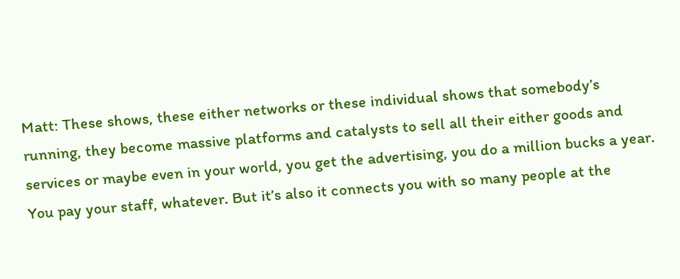Matt: These shows, these either networks or these individual shows that somebody’s running, they become massive platforms and catalysts to sell all their either goods and services or maybe even in your world, you get the advertising, you do a million bucks a year. You pay your staff, whatever. But it’s also it connects you with so many people at the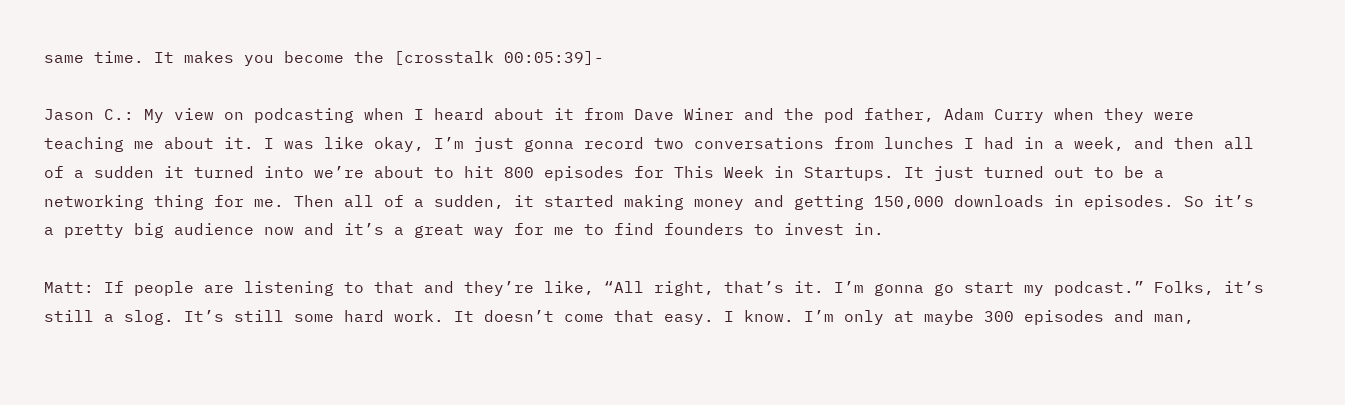same time. It makes you become the [crosstalk 00:05:39]-

Jason C.: My view on podcasting when I heard about it from Dave Winer and the pod father, Adam Curry when they were teaching me about it. I was like okay, I’m just gonna record two conversations from lunches I had in a week, and then all of a sudden it turned into we’re about to hit 800 episodes for This Week in Startups. It just turned out to be a networking thing for me. Then all of a sudden, it started making money and getting 150,000 downloads in episodes. So it’s a pretty big audience now and it’s a great way for me to find founders to invest in.

Matt: If people are listening to that and they’re like, “All right, that’s it. I’m gonna go start my podcast.” Folks, it’s still a slog. It’s still some hard work. It doesn’t come that easy. I know. I’m only at maybe 300 episodes and man,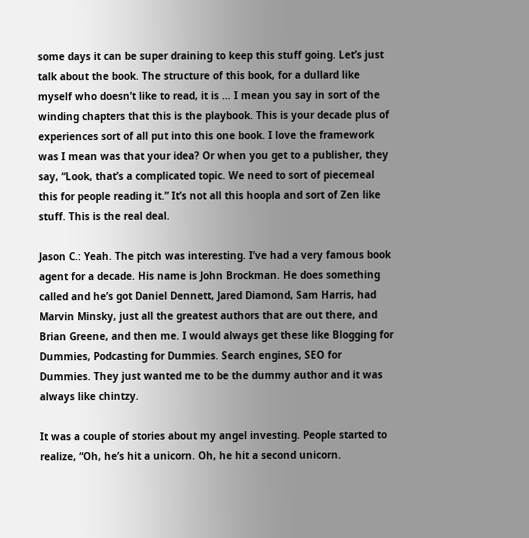some days it can be super draining to keep this stuff going. Let’s just talk about the book. The structure of this book, for a dullard like myself who doesn’t like to read, it is … I mean you say in sort of the winding chapters that this is the playbook. This is your decade plus of experiences sort of all put into this one book. I love the framework was I mean was that your idea? Or when you get to a publisher, they say, “Look, that’s a complicated topic. We need to sort of piecemeal this for people reading it.” It’s not all this hoopla and sort of Zen like stuff. This is the real deal.

Jason C.: Yeah. The pitch was interesting. I’ve had a very famous book agent for a decade. His name is John Brockman. He does something called and he’s got Daniel Dennett, Jared Diamond, Sam Harris, had Marvin Minsky, just all the greatest authors that are out there, and Brian Greene, and then me. I would always get these like Blogging for Dummies, Podcasting for Dummies. Search engines, SEO for Dummies. They just wanted me to be the dummy author and it was always like chintzy.

It was a couple of stories about my angel investing. People started to realize, “Oh, he’s hit a unicorn. Oh, he hit a second unicorn.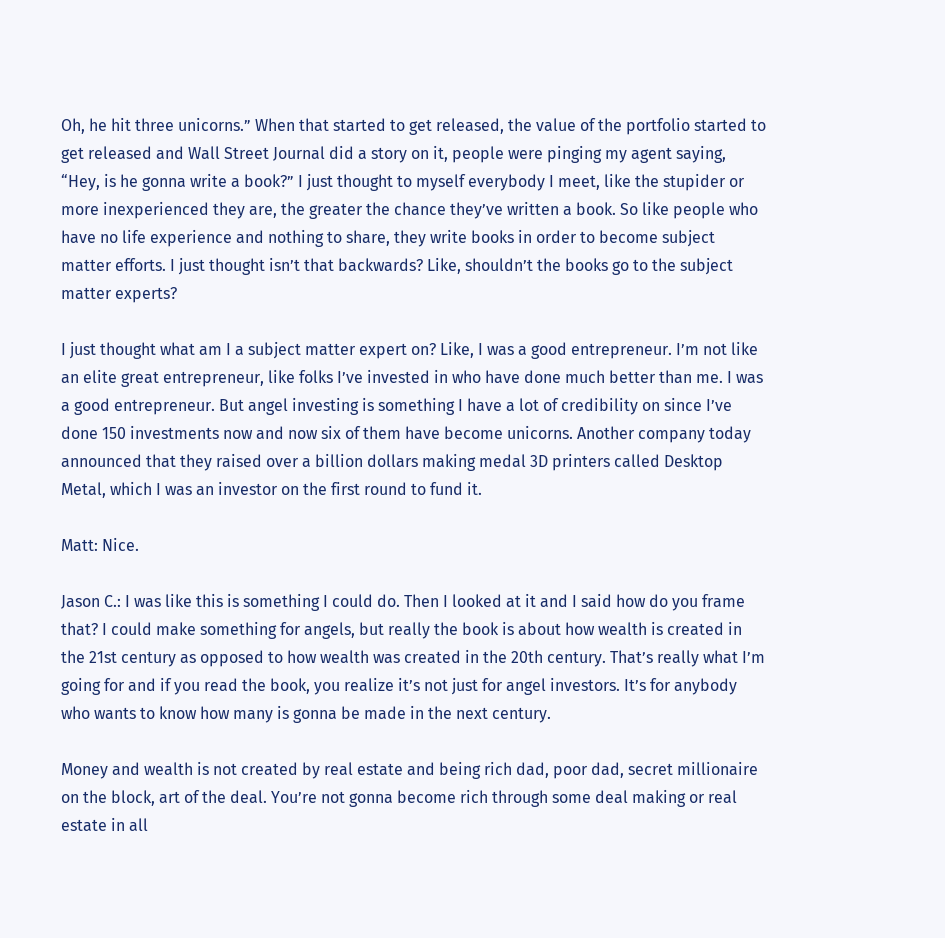Oh, he hit three unicorns.” When that started to get released, the value of the portfolio started to get released and Wall Street Journal did a story on it, people were pinging my agent saying, “Hey, is he gonna write a book?” I just thought to myself everybody I meet, like the stupider or more inexperienced they are, the greater the chance they’ve written a book. So like people who have no life experience and nothing to share, they write books in order to become subject matter efforts. I just thought isn’t that backwards? Like, shouldn’t the books go to the subject matter experts?

I just thought what am I a subject matter expert on? Like, I was a good entrepreneur. I’m not like an elite great entrepreneur, like folks I’ve invested in who have done much better than me. I was a good entrepreneur. But angel investing is something I have a lot of credibility on since I’ve done 150 investments now and now six of them have become unicorns. Another company today announced that they raised over a billion dollars making medal 3D printers called Desktop Metal, which I was an investor on the first round to fund it.

Matt: Nice.

Jason C.: I was like this is something I could do. Then I looked at it and I said how do you frame that? I could make something for angels, but really the book is about how wealth is created in the 21st century as opposed to how wealth was created in the 20th century. That’s really what I’m going for and if you read the book, you realize it’s not just for angel investors. It’s for anybody who wants to know how many is gonna be made in the next century.

Money and wealth is not created by real estate and being rich dad, poor dad, secret millionaire on the block, art of the deal. You’re not gonna become rich through some deal making or real estate in all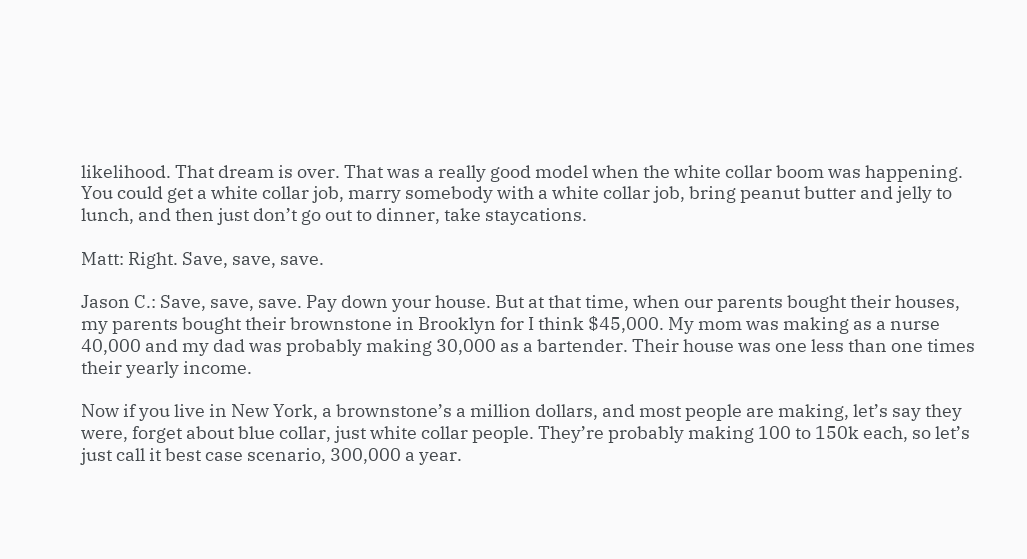likelihood. That dream is over. That was a really good model when the white collar boom was happening. You could get a white collar job, marry somebody with a white collar job, bring peanut butter and jelly to lunch, and then just don’t go out to dinner, take staycations.

Matt: Right. Save, save, save.

Jason C.: Save, save, save. Pay down your house. But at that time, when our parents bought their houses, my parents bought their brownstone in Brooklyn for I think $45,000. My mom was making as a nurse 40,000 and my dad was probably making 30,000 as a bartender. Their house was one less than one times their yearly income.

Now if you live in New York, a brownstone’s a million dollars, and most people are making, let’s say they were, forget about blue collar, just white collar people. They’re probably making 100 to 150k each, so let’s just call it best case scenario, 300,000 a year.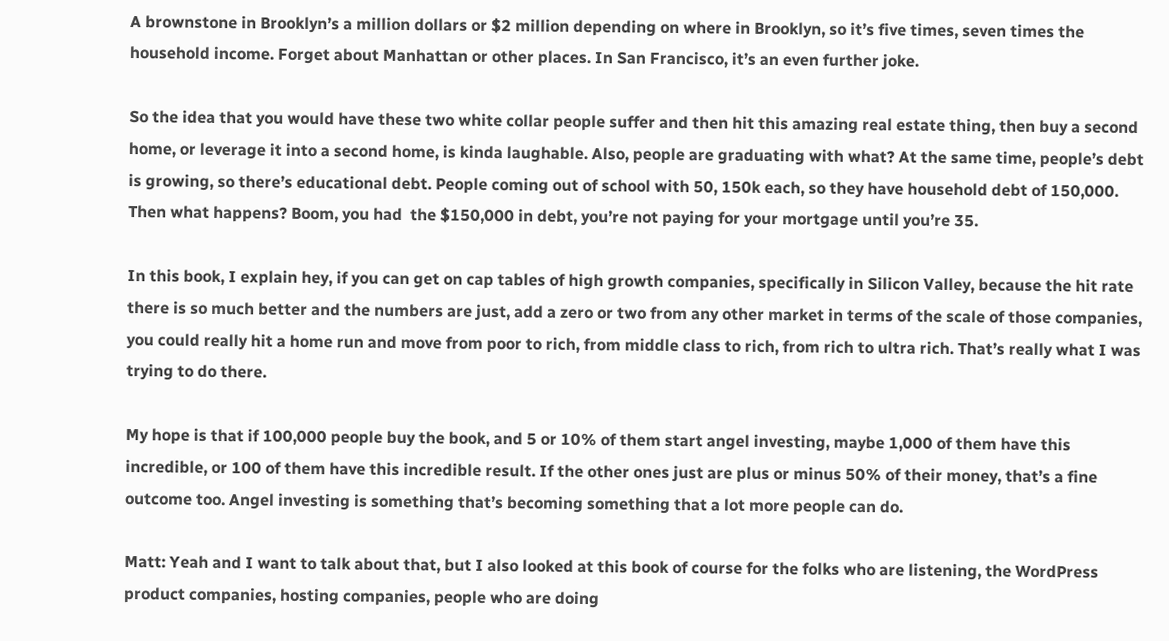A brownstone in Brooklyn’s a million dollars or $2 million depending on where in Brooklyn, so it’s five times, seven times the household income. Forget about Manhattan or other places. In San Francisco, it’s an even further joke.

So the idea that you would have these two white collar people suffer and then hit this amazing real estate thing, then buy a second home, or leverage it into a second home, is kinda laughable. Also, people are graduating with what? At the same time, people’s debt is growing, so there’s educational debt. People coming out of school with 50, 150k each, so they have household debt of 150,000. Then what happens? Boom, you had  the $150,000 in debt, you’re not paying for your mortgage until you’re 35.

In this book, I explain hey, if you can get on cap tables of high growth companies, specifically in Silicon Valley, because the hit rate there is so much better and the numbers are just, add a zero or two from any other market in terms of the scale of those companies, you could really hit a home run and move from poor to rich, from middle class to rich, from rich to ultra rich. That’s really what I was trying to do there.

My hope is that if 100,000 people buy the book, and 5 or 10% of them start angel investing, maybe 1,000 of them have this incredible, or 100 of them have this incredible result. If the other ones just are plus or minus 50% of their money, that’s a fine outcome too. Angel investing is something that’s becoming something that a lot more people can do.

Matt: Yeah and I want to talk about that, but I also looked at this book of course for the folks who are listening, the WordPress product companies, hosting companies, people who are doing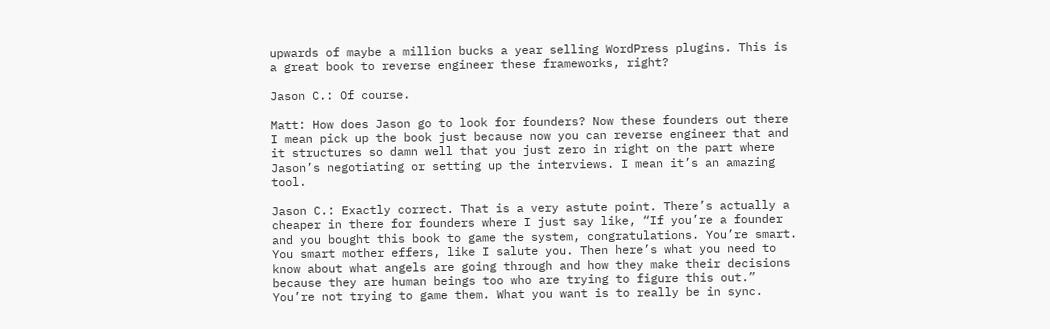upwards of maybe a million bucks a year selling WordPress plugins. This is a great book to reverse engineer these frameworks, right?

Jason C.: Of course.

Matt: How does Jason go to look for founders? Now these founders out there I mean pick up the book just because now you can reverse engineer that and it structures so damn well that you just zero in right on the part where Jason’s negotiating or setting up the interviews. I mean it’s an amazing tool.

Jason C.: Exactly correct. That is a very astute point. There’s actually a cheaper in there for founders where I just say like, “If you’re a founder and you bought this book to game the system, congratulations. You’re smart. You smart mother effers, like I salute you. Then here’s what you need to know about what angels are going through and how they make their decisions because they are human beings too who are trying to figure this out.” You’re not trying to game them. What you want is to really be in sync.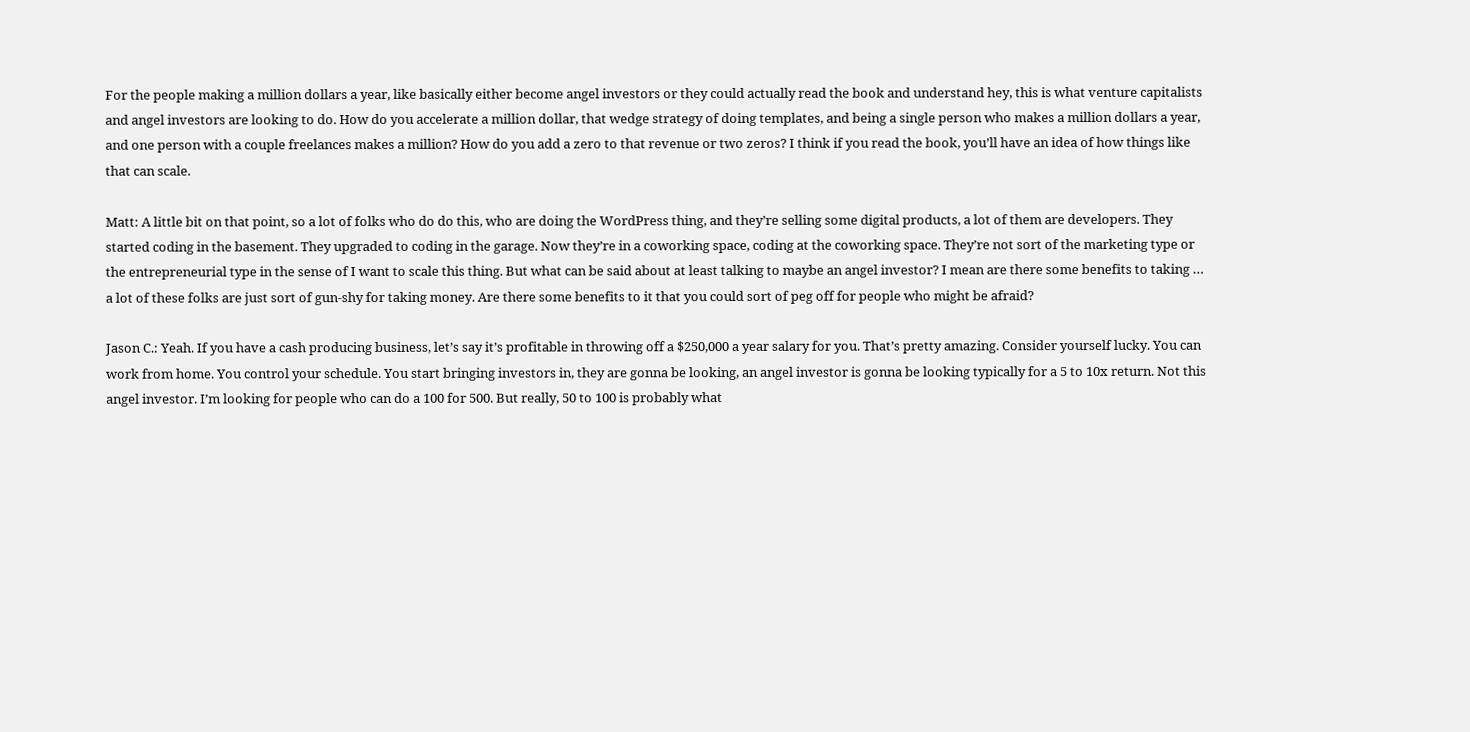For the people making a million dollars a year, like basically either become angel investors or they could actually read the book and understand hey, this is what venture capitalists and angel investors are looking to do. How do you accelerate a million dollar, that wedge strategy of doing templates, and being a single person who makes a million dollars a year, and one person with a couple freelances makes a million? How do you add a zero to that revenue or two zeros? I think if you read the book, you’ll have an idea of how things like that can scale.

Matt: A little bit on that point, so a lot of folks who do do this, who are doing the WordPress thing, and they’re selling some digital products, a lot of them are developers. They started coding in the basement. They upgraded to coding in the garage. Now they’re in a coworking space, coding at the coworking space. They’re not sort of the marketing type or the entrepreneurial type in the sense of I want to scale this thing. But what can be said about at least talking to maybe an angel investor? I mean are there some benefits to taking … a lot of these folks are just sort of gun-shy for taking money. Are there some benefits to it that you could sort of peg off for people who might be afraid?

Jason C.: Yeah. If you have a cash producing business, let’s say it’s profitable in throwing off a $250,000 a year salary for you. That’s pretty amazing. Consider yourself lucky. You can work from home. You control your schedule. You start bringing investors in, they are gonna be looking, an angel investor is gonna be looking typically for a 5 to 10x return. Not this angel investor. I’m looking for people who can do a 100 for 500. But really, 50 to 100 is probably what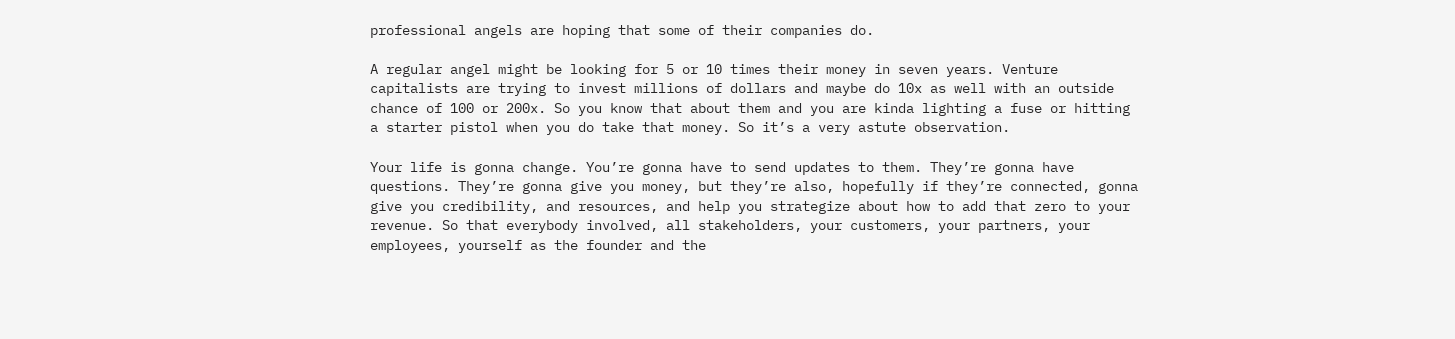professional angels are hoping that some of their companies do.

A regular angel might be looking for 5 or 10 times their money in seven years. Venture capitalists are trying to invest millions of dollars and maybe do 10x as well with an outside chance of 100 or 200x. So you know that about them and you are kinda lighting a fuse or hitting a starter pistol when you do take that money. So it’s a very astute observation.

Your life is gonna change. You’re gonna have to send updates to them. They’re gonna have questions. They’re gonna give you money, but they’re also, hopefully if they’re connected, gonna give you credibility, and resources, and help you strategize about how to add that zero to your revenue. So that everybody involved, all stakeholders, your customers, your partners, your employees, yourself as the founder and the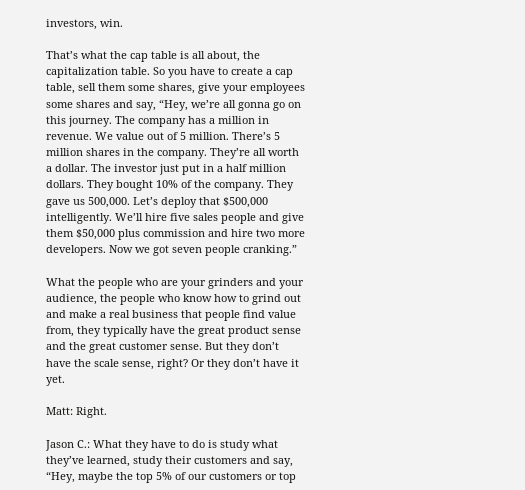investors, win.

That’s what the cap table is all about, the capitalization table. So you have to create a cap table, sell them some shares, give your employees some shares and say, “Hey, we’re all gonna go on this journey. The company has a million in revenue. We value out of 5 million. There’s 5 million shares in the company. They’re all worth a dollar. The investor just put in a half million dollars. They bought 10% of the company. They gave us 500,000. Let’s deploy that $500,000 intelligently. We’ll hire five sales people and give them $50,000 plus commission and hire two more developers. Now we got seven people cranking.”

What the people who are your grinders and your audience, the people who know how to grind out and make a real business that people find value from, they typically have the great product sense and the great customer sense. But they don’t have the scale sense, right? Or they don’t have it yet.

Matt: Right.

Jason C.: What they have to do is study what they’ve learned, study their customers and say, “Hey, maybe the top 5% of our customers or top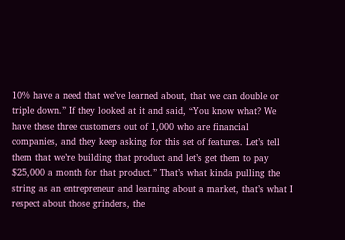10% have a need that we’ve learned about, that we can double or triple down.” If they looked at it and said, “You know what? We have these three customers out of 1,000 who are financial companies, and they keep asking for this set of features. Let’s tell them that we’re building that product and let’s get them to pay $25,000 a month for that product.” That’s what kinda pulling the string as an entrepreneur and learning about a market, that’s what I respect about those grinders, the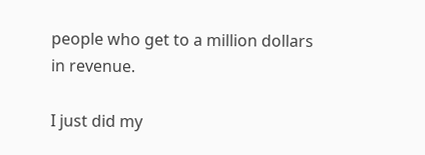people who get to a million dollars in revenue.

I just did my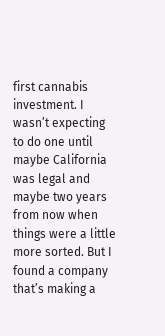first cannabis investment. I wasn’t expecting to do one until maybe California was legal and maybe two years from now when things were a little more sorted. But I found a company that’s making a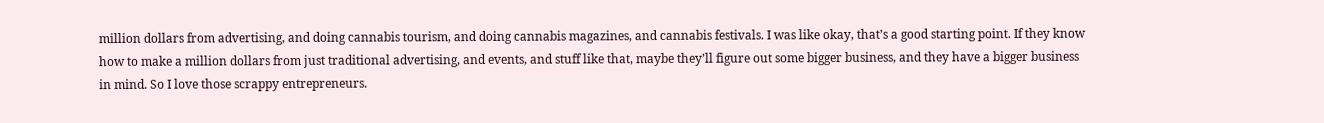million dollars from advertising, and doing cannabis tourism, and doing cannabis magazines, and cannabis festivals. I was like okay, that’s a good starting point. If they know how to make a million dollars from just traditional advertising, and events, and stuff like that, maybe they’ll figure out some bigger business, and they have a bigger business in mind. So I love those scrappy entrepreneurs.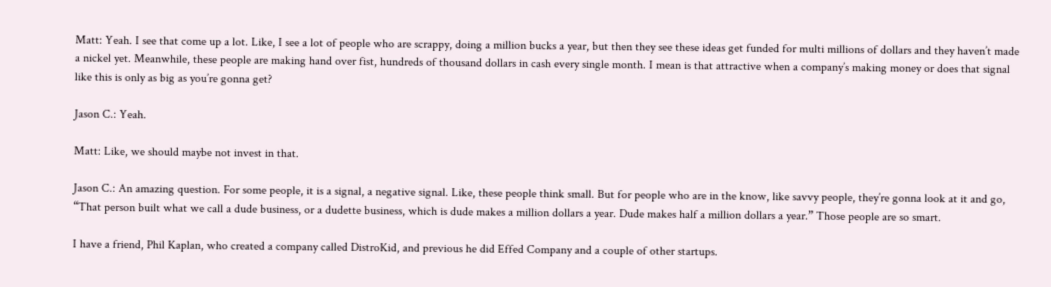Matt: Yeah. I see that come up a lot. Like, I see a lot of people who are scrappy, doing a million bucks a year, but then they see these ideas get funded for multi millions of dollars and they haven’t made a nickel yet. Meanwhile, these people are making hand over fist, hundreds of thousand dollars in cash every single month. I mean is that attractive when a company’s making money or does that signal like this is only as big as you’re gonna get?

Jason C.: Yeah.

Matt: Like, we should maybe not invest in that.

Jason C.: An amazing question. For some people, it is a signal, a negative signal. Like, these people think small. But for people who are in the know, like savvy people, they’re gonna look at it and go, “That person built what we call a dude business, or a dudette business, which is dude makes a million dollars a year. Dude makes half a million dollars a year.” Those people are so smart.

I have a friend, Phil Kaplan, who created a company called DistroKid, and previous he did Effed Company and a couple of other startups.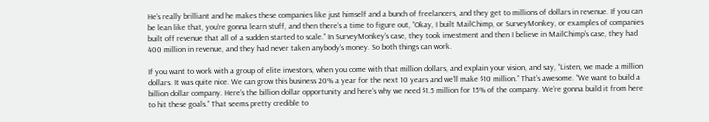He’s really brilliant and he makes these companies like just himself and a bunch of freelancers, and they get to millions of dollars in revenue. If you can be lean like that, you’re gonna learn stuff, and then there’s a time to figure out, “Okay, I built MailChimp, or SurveyMonkey, or examples of companies built off revenue that all of a sudden started to scale.” In SurveyMonkey’s case, they took investment and then I believe in MailChimp’s case, they had 400 million in revenue, and they had never taken anybody’s money. So both things can work.

If you want to work with a group of elite investors, when you come with that million dollars, and explain your vision, and say, “Listen, we made a million dollars. It was quite nice. We can grow this business 20% a year for the next 10 years and we’ll make $10 million.” That’s awesome. “We want to build a billion dollar company. Here’s the billion dollar opportunity and here’s why we need $1.5 million for 15% of the company. We’re gonna build it from here to hit these goals.” That seems pretty credible to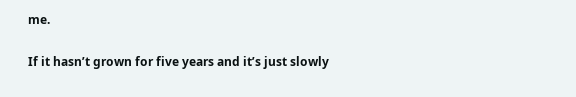me.

If it hasn’t grown for five years and it’s just slowly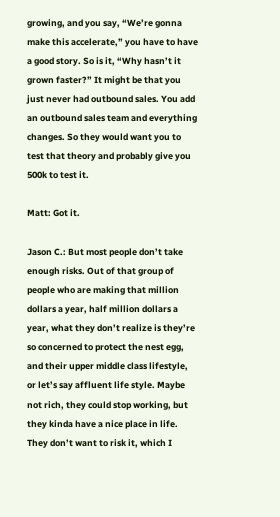growing, and you say, “We’re gonna make this accelerate,” you have to have a good story. So is it, “Why hasn’t it grown faster?” It might be that you just never had outbound sales. You add an outbound sales team and everything changes. So they would want you to test that theory and probably give you 500k to test it.

Matt: Got it.

Jason C.: But most people don’t take enough risks. Out of that group of people who are making that million dollars a year, half million dollars a year, what they don’t realize is they’re so concerned to protect the nest egg, and their upper middle class lifestyle, or let’s say affluent life style. Maybe not rich, they could stop working, but they kinda have a nice place in life. They don’t want to risk it, which I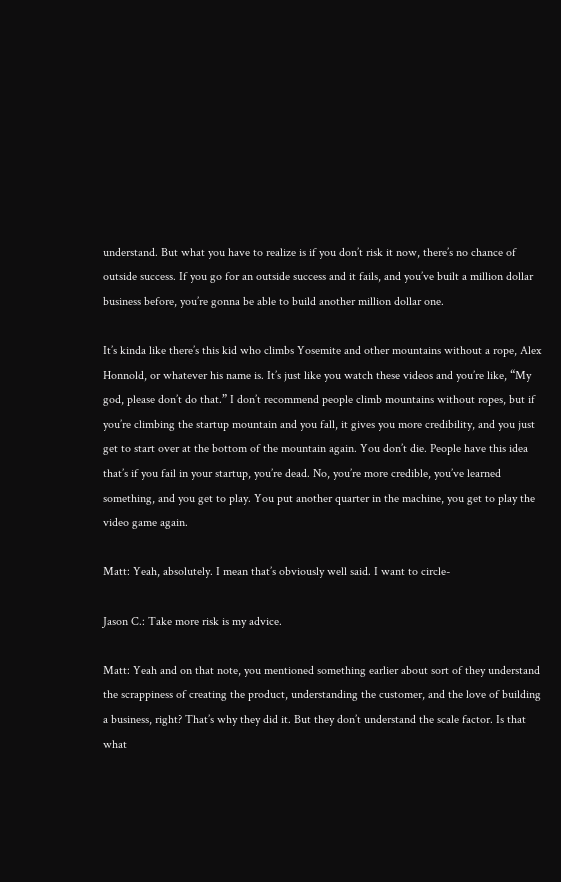understand. But what you have to realize is if you don’t risk it now, there’s no chance of outside success. If you go for an outside success and it fails, and you’ve built a million dollar business before, you’re gonna be able to build another million dollar one.

It’s kinda like there’s this kid who climbs Yosemite and other mountains without a rope, Alex Honnold, or whatever his name is. It’s just like you watch these videos and you’re like, “My god, please don’t do that.” I don’t recommend people climb mountains without ropes, but if you’re climbing the startup mountain and you fall, it gives you more credibility, and you just get to start over at the bottom of the mountain again. You don’t die. People have this idea that’s if you fail in your startup, you’re dead. No, you’re more credible, you’ve learned something, and you get to play. You put another quarter in the machine, you get to play the video game again.

Matt: Yeah, absolutely. I mean that’s obviously well said. I want to circle-

Jason C.: Take more risk is my advice.

Matt: Yeah and on that note, you mentioned something earlier about sort of they understand the scrappiness of creating the product, understanding the customer, and the love of building a business, right? That’s why they did it. But they don’t understand the scale factor. Is that what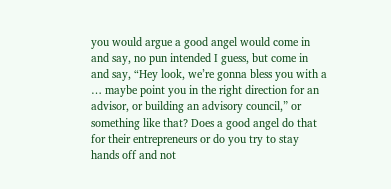you would argue a good angel would come in and say, no pun intended I guess, but come in and say, “Hey look, we’re gonna bless you with a … maybe point you in the right direction for an advisor, or building an advisory council,” or something like that? Does a good angel do that for their entrepreneurs or do you try to stay hands off and not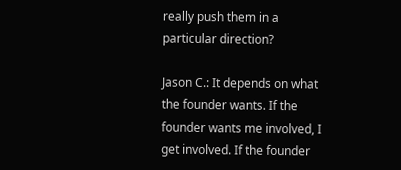really push them in a particular direction?

Jason C.: It depends on what the founder wants. If the founder wants me involved, I get involved. If the founder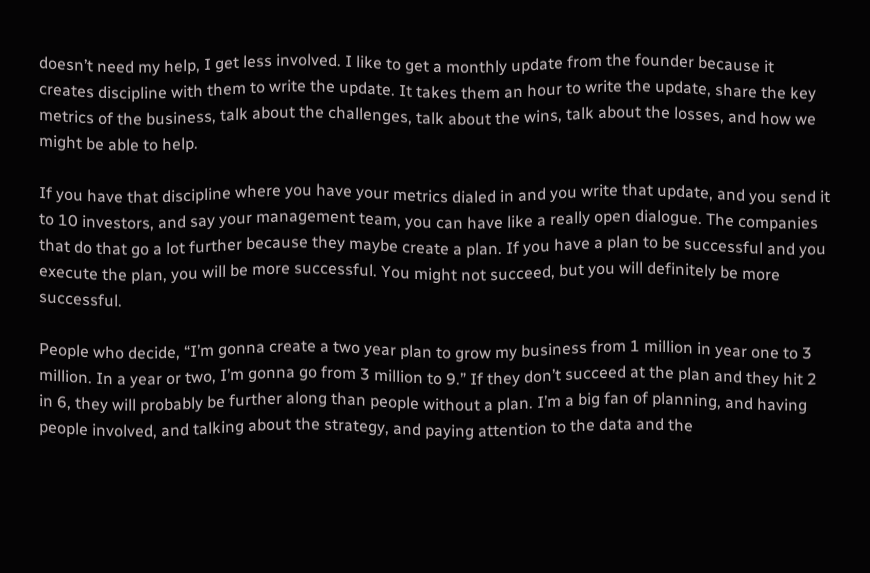doesn’t need my help, I get less involved. I like to get a monthly update from the founder because it creates discipline with them to write the update. It takes them an hour to write the update, share the key metrics of the business, talk about the challenges, talk about the wins, talk about the losses, and how we might be able to help.

If you have that discipline where you have your metrics dialed in and you write that update, and you send it to 10 investors, and say your management team, you can have like a really open dialogue. The companies that do that go a lot further because they maybe create a plan. If you have a plan to be successful and you execute the plan, you will be more successful. You might not succeed, but you will definitely be more successful.

People who decide, “I’m gonna create a two year plan to grow my business from 1 million in year one to 3 million. In a year or two, I’m gonna go from 3 million to 9.” If they don’t succeed at the plan and they hit 2 in 6, they will probably be further along than people without a plan. I’m a big fan of planning, and having people involved, and talking about the strategy, and paying attention to the data and the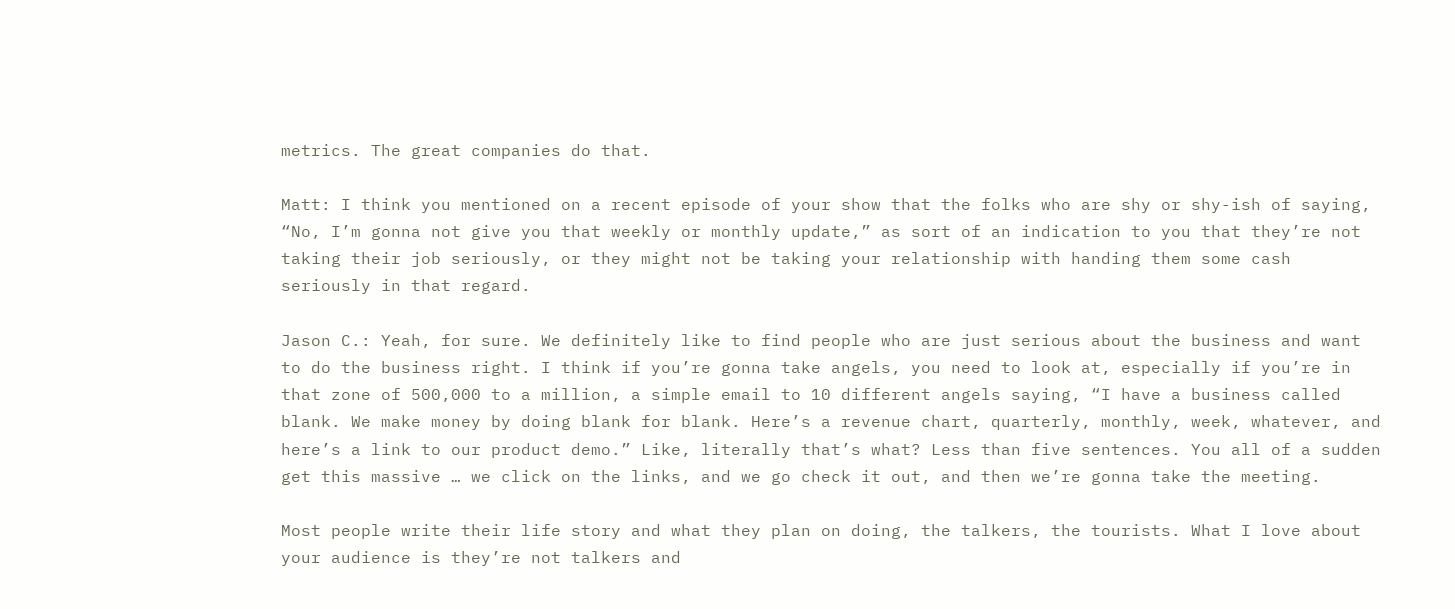metrics. The great companies do that.

Matt: I think you mentioned on a recent episode of your show that the folks who are shy or shy-ish of saying, “No, I’m gonna not give you that weekly or monthly update,” as sort of an indication to you that they’re not taking their job seriously, or they might not be taking your relationship with handing them some cash seriously in that regard.

Jason C.: Yeah, for sure. We definitely like to find people who are just serious about the business and want to do the business right. I think if you’re gonna take angels, you need to look at, especially if you’re in that zone of 500,000 to a million, a simple email to 10 different angels saying, “I have a business called blank. We make money by doing blank for blank. Here’s a revenue chart, quarterly, monthly, week, whatever, and here’s a link to our product demo.” Like, literally that’s what? Less than five sentences. You all of a sudden get this massive … we click on the links, and we go check it out, and then we’re gonna take the meeting.

Most people write their life story and what they plan on doing, the talkers, the tourists. What I love about your audience is they’re not talkers and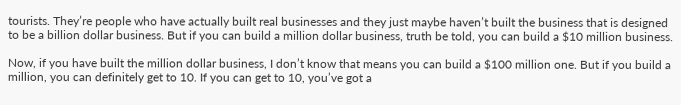tourists. They’re people who have actually built real businesses and they just maybe haven’t built the business that is designed to be a billion dollar business. But if you can build a million dollar business, truth be told, you can build a $10 million business.

Now, if you have built the million dollar business, I don’t know that means you can build a $100 million one. But if you build a million, you can definitely get to 10. If you can get to 10, you’ve got a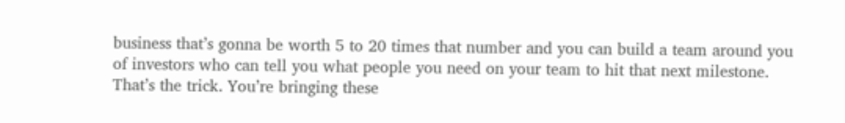business that’s gonna be worth 5 to 20 times that number and you can build a team around you of investors who can tell you what people you need on your team to hit that next milestone. That’s the trick. You’re bringing these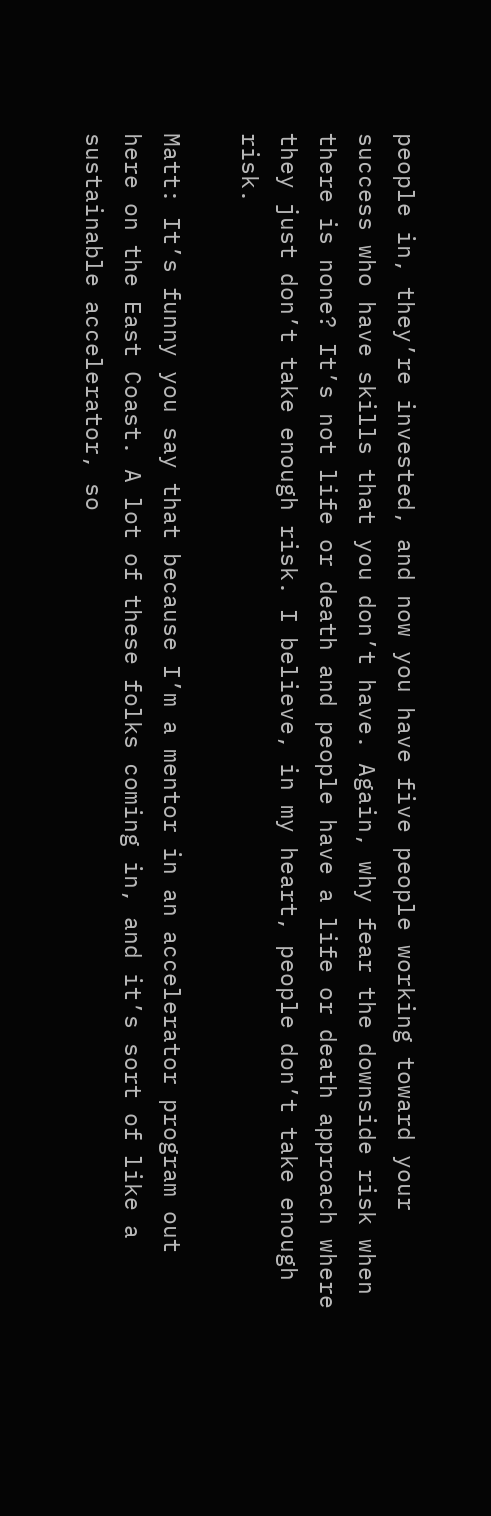people in, they’re invested, and now you have five people working toward your success who have skills that you don’t have. Again, why fear the downside risk when there is none? It’s not life or death and people have a life or death approach where they just don’t take enough risk. I believe, in my heart, people don’t take enough risk.

Matt: It’s funny you say that because I’m a mentor in an accelerator program out here on the East Coast. A lot of these folks coming in, and it’s sort of like a sustainable accelerator, so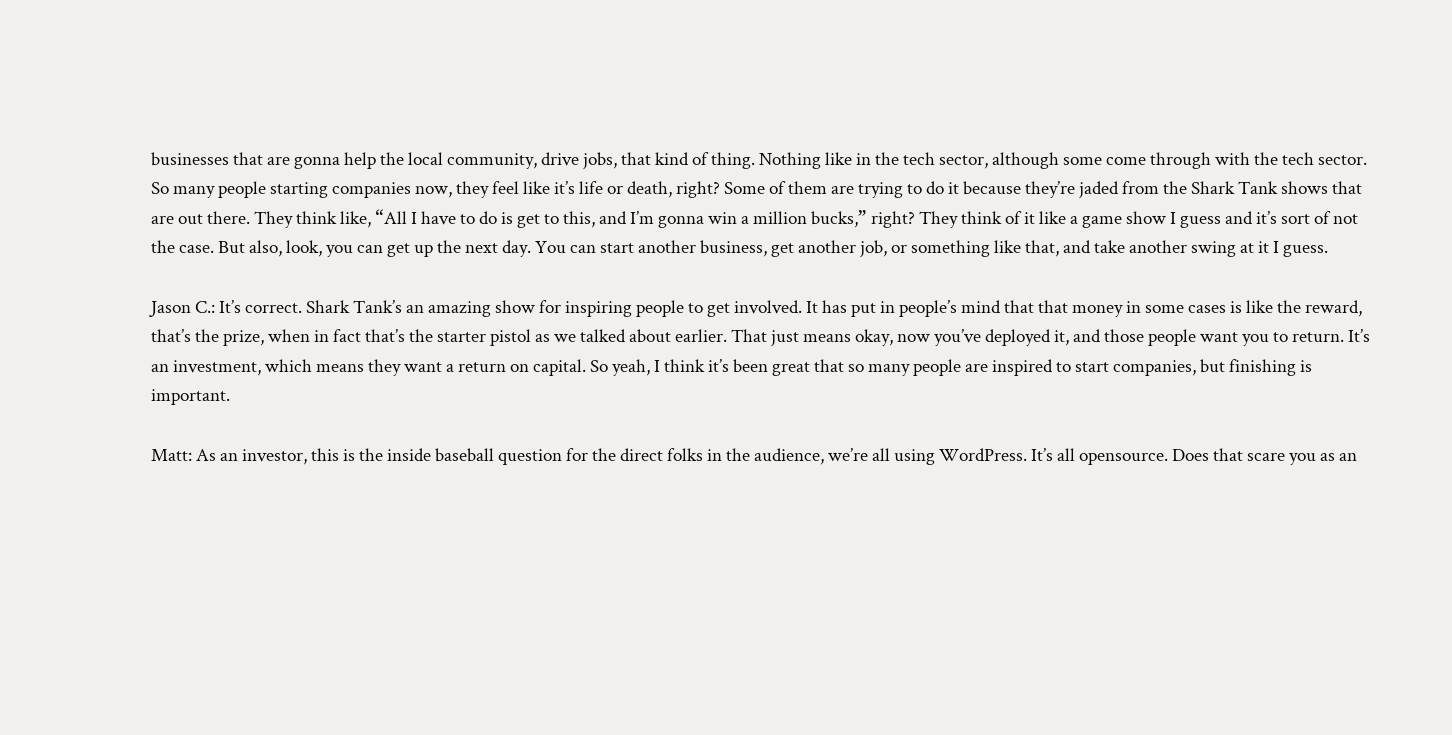businesses that are gonna help the local community, drive jobs, that kind of thing. Nothing like in the tech sector, although some come through with the tech sector. So many people starting companies now, they feel like it’s life or death, right? Some of them are trying to do it because they’re jaded from the Shark Tank shows that are out there. They think like, “All I have to do is get to this, and I’m gonna win a million bucks,” right? They think of it like a game show I guess and it’s sort of not the case. But also, look, you can get up the next day. You can start another business, get another job, or something like that, and take another swing at it I guess.

Jason C.: It’s correct. Shark Tank’s an amazing show for inspiring people to get involved. It has put in people’s mind that that money in some cases is like the reward, that’s the prize, when in fact that’s the starter pistol as we talked about earlier. That just means okay, now you’ve deployed it, and those people want you to return. It’s an investment, which means they want a return on capital. So yeah, I think it’s been great that so many people are inspired to start companies, but finishing is important.

Matt: As an investor, this is the inside baseball question for the direct folks in the audience, we’re all using WordPress. It’s all opensource. Does that scare you as an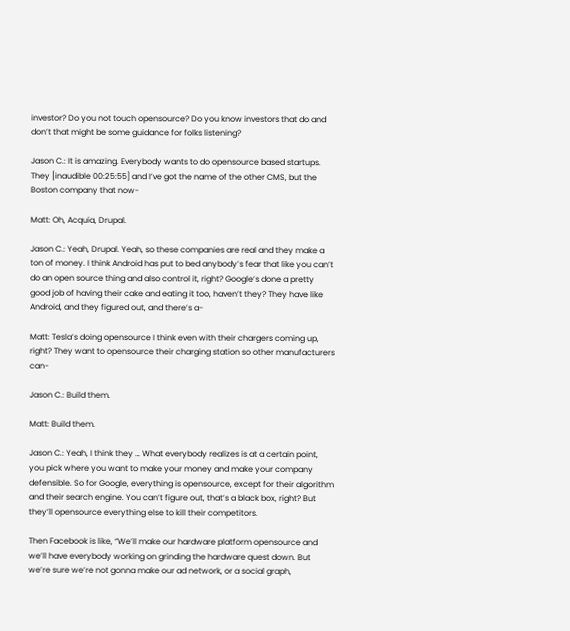investor? Do you not touch opensource? Do you know investors that do and don’t that might be some guidance for folks listening?

Jason C.: It is amazing. Everybody wants to do opensource based startups. They [inaudible 00:25:55] and I’ve got the name of the other CMS, but the Boston company that now-

Matt: Oh, Acquia, Drupal.

Jason C.: Yeah, Drupal. Yeah, so these companies are real and they make a ton of money. I think Android has put to bed anybody’s fear that like you can’t do an open source thing and also control it, right? Google’s done a pretty good job of having their cake and eating it too, haven’t they? They have like Android, and they figured out, and there’s a-

Matt: Tesla’s doing opensource I think even with their chargers coming up, right? They want to opensource their charging station so other manufacturers can-

Jason C.: Build them.

Matt: Build them.

Jason C.: Yeah, I think they … What everybody realizes is at a certain point, you pick where you want to make your money and make your company defensible. So for Google, everything is opensource, except for their algorithm and their search engine. You can’t figure out, that’s a black box, right? But they’ll opensource everything else to kill their competitors.

Then Facebook is like, “We’ll make our hardware platform opensource and we’ll have everybody working on grinding the hardware quest down. But we’re sure we’re not gonna make our ad network, or a social graph,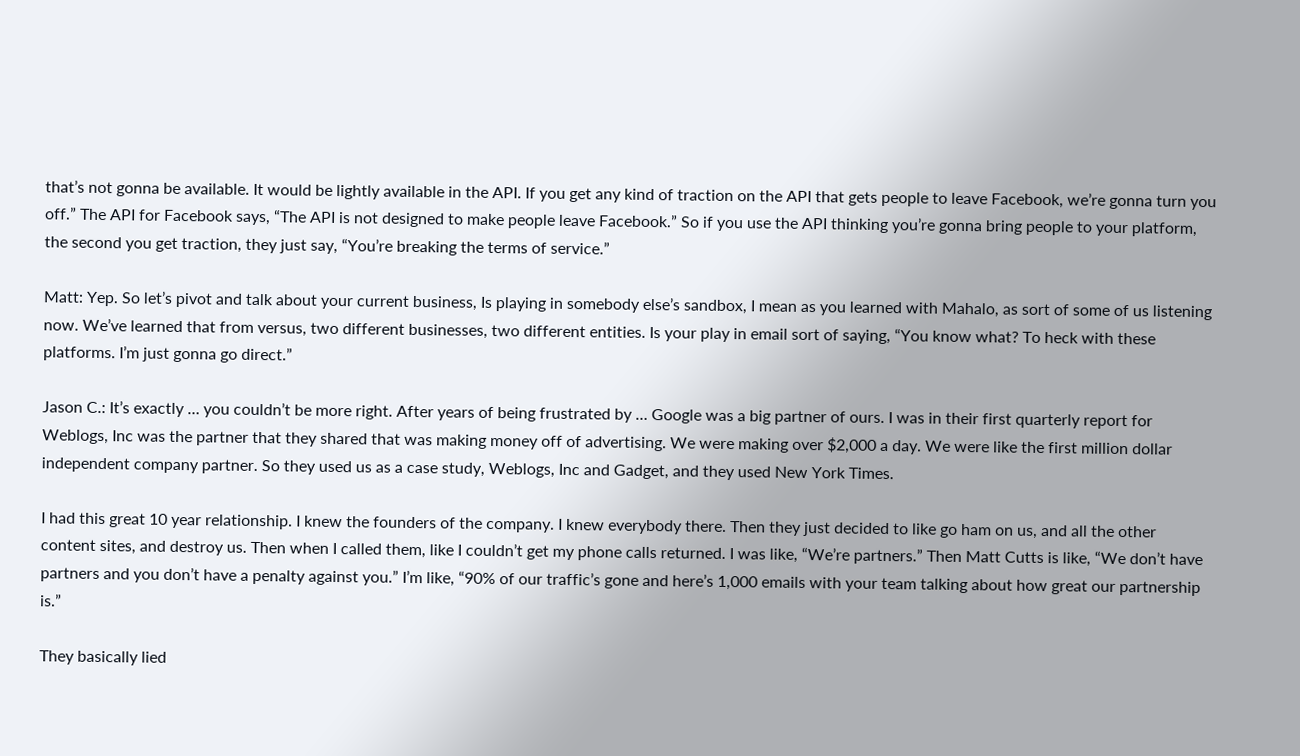that’s not gonna be available. It would be lightly available in the API. If you get any kind of traction on the API that gets people to leave Facebook, we’re gonna turn you off.” The API for Facebook says, “The API is not designed to make people leave Facebook.” So if you use the API thinking you’re gonna bring people to your platform, the second you get traction, they just say, “You’re breaking the terms of service.”

Matt: Yep. So let’s pivot and talk about your current business, Is playing in somebody else’s sandbox, I mean as you learned with Mahalo, as sort of some of us listening now. We’ve learned that from versus, two different businesses, two different entities. Is your play in email sort of saying, “You know what? To heck with these platforms. I’m just gonna go direct.”

Jason C.: It’s exactly … you couldn’t be more right. After years of being frustrated by … Google was a big partner of ours. I was in their first quarterly report for Weblogs, Inc was the partner that they shared that was making money off of advertising. We were making over $2,000 a day. We were like the first million dollar independent company partner. So they used us as a case study, Weblogs, Inc and Gadget, and they used New York Times.

I had this great 10 year relationship. I knew the founders of the company. I knew everybody there. Then they just decided to like go ham on us, and all the other content sites, and destroy us. Then when I called them, like I couldn’t get my phone calls returned. I was like, “We’re partners.” Then Matt Cutts is like, “We don’t have partners and you don’t have a penalty against you.” I’m like, “90% of our traffic’s gone and here’s 1,000 emails with your team talking about how great our partnership is.”

They basically lied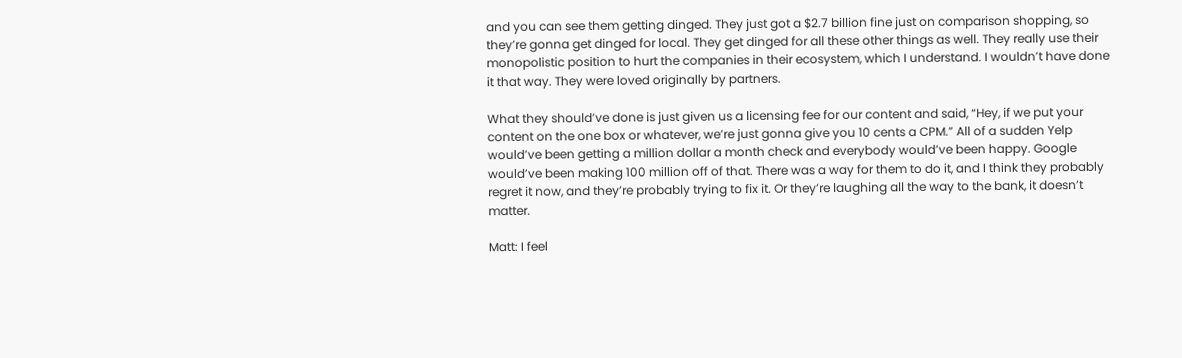and you can see them getting dinged. They just got a $2.7 billion fine just on comparison shopping, so they’re gonna get dinged for local. They get dinged for all these other things as well. They really use their monopolistic position to hurt the companies in their ecosystem, which I understand. I wouldn’t have done it that way. They were loved originally by partners.

What they should’ve done is just given us a licensing fee for our content and said, “Hey, if we put your content on the one box or whatever, we’re just gonna give you 10 cents a CPM.” All of a sudden Yelp would’ve been getting a million dollar a month check and everybody would’ve been happy. Google would’ve been making 100 million off of that. There was a way for them to do it, and I think they probably regret it now, and they’re probably trying to fix it. Or they’re laughing all the way to the bank, it doesn’t matter.

Matt: I feel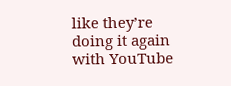like they’re doing it again with YouTube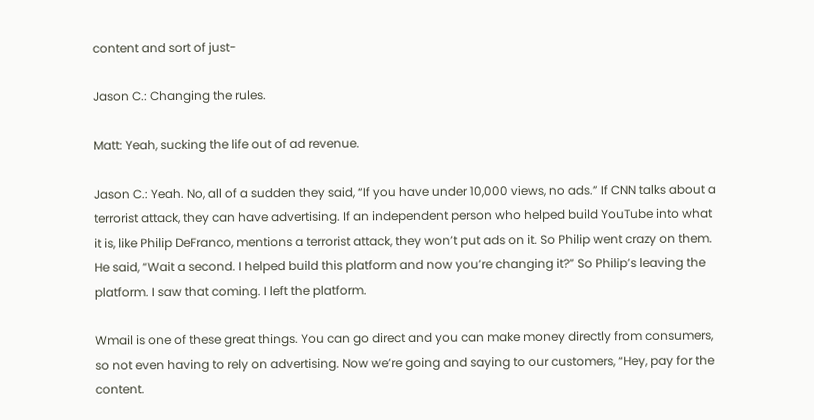content and sort of just-

Jason C.: Changing the rules.

Matt: Yeah, sucking the life out of ad revenue.

Jason C.: Yeah. No, all of a sudden they said, “If you have under 10,000 views, no ads.” If CNN talks about a terrorist attack, they can have advertising. If an independent person who helped build YouTube into what it is, like Philip DeFranco, mentions a terrorist attack, they won’t put ads on it. So Philip went crazy on them. He said, “Wait a second. I helped build this platform and now you’re changing it?” So Philip’s leaving the platform. I saw that coming. I left the platform.

Wmail is one of these great things. You can go direct and you can make money directly from consumers, so not even having to rely on advertising. Now we’re going and saying to our customers, “Hey, pay for the content.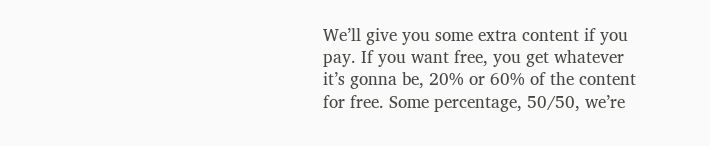We’ll give you some extra content if you pay. If you want free, you get whatever it’s gonna be, 20% or 60% of the content for free. Some percentage, 50/50, we’re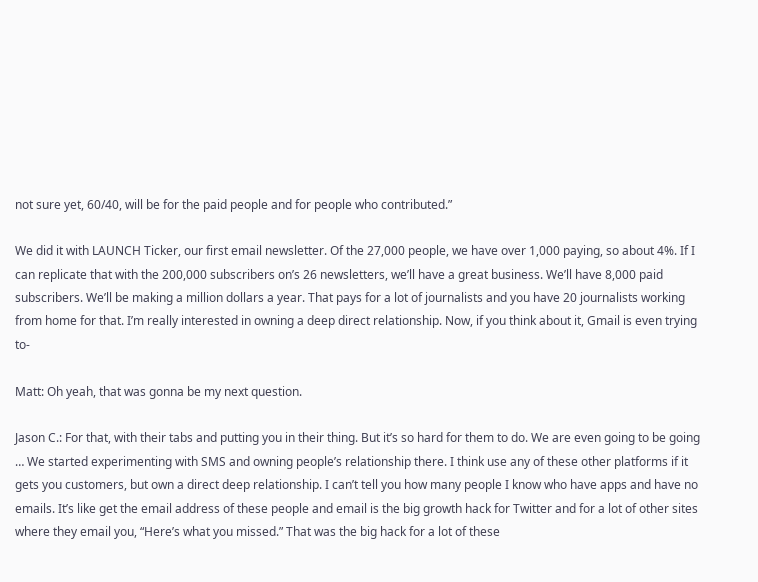not sure yet, 60/40, will be for the paid people and for people who contributed.”

We did it with LAUNCH Ticker, our first email newsletter. Of the 27,000 people, we have over 1,000 paying, so about 4%. If I can replicate that with the 200,000 subscribers on’s 26 newsletters, we’ll have a great business. We’ll have 8,000 paid subscribers. We’ll be making a million dollars a year. That pays for a lot of journalists and you have 20 journalists working from home for that. I’m really interested in owning a deep direct relationship. Now, if you think about it, Gmail is even trying to-

Matt: Oh yeah, that was gonna be my next question.

Jason C.: For that, with their tabs and putting you in their thing. But it’s so hard for them to do. We are even going to be going … We started experimenting with SMS and owning people’s relationship there. I think use any of these other platforms if it gets you customers, but own a direct deep relationship. I can’t tell you how many people I know who have apps and have no emails. It’s like get the email address of these people and email is the big growth hack for Twitter and for a lot of other sites where they email you, “Here’s what you missed.” That was the big hack for a lot of these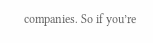companies. So if you’re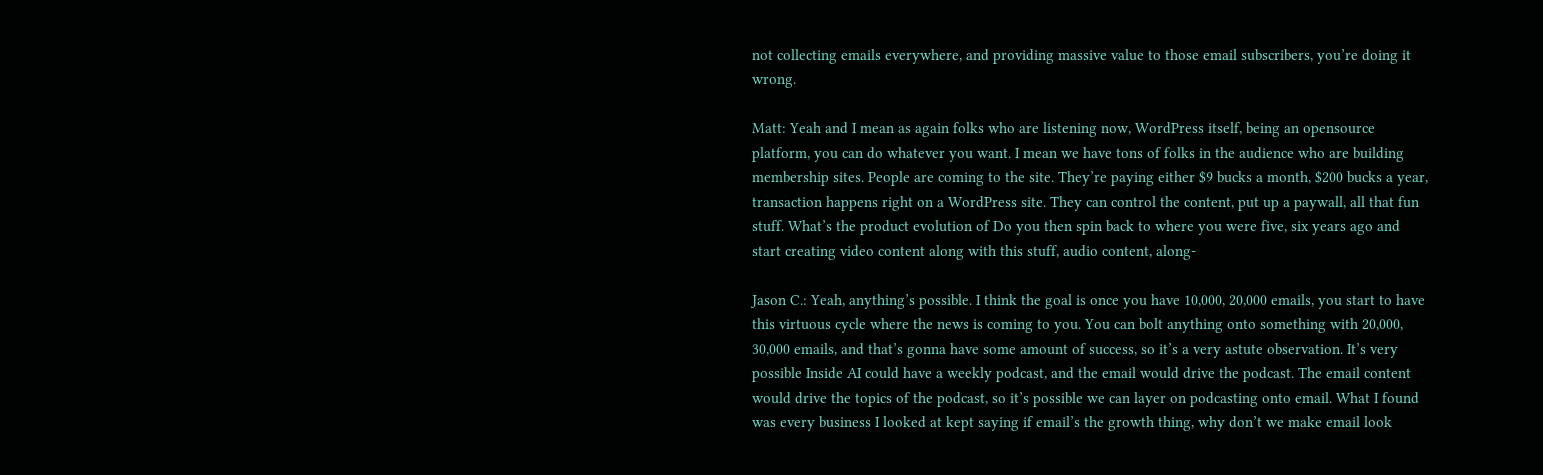not collecting emails everywhere, and providing massive value to those email subscribers, you’re doing it wrong.

Matt: Yeah and I mean as again folks who are listening now, WordPress itself, being an opensource platform, you can do whatever you want. I mean we have tons of folks in the audience who are building membership sites. People are coming to the site. They’re paying either $9 bucks a month, $200 bucks a year, transaction happens right on a WordPress site. They can control the content, put up a paywall, all that fun stuff. What’s the product evolution of Do you then spin back to where you were five, six years ago and start creating video content along with this stuff, audio content, along-

Jason C.: Yeah, anything’s possible. I think the goal is once you have 10,000, 20,000 emails, you start to have this virtuous cycle where the news is coming to you. You can bolt anything onto something with 20,000, 30,000 emails, and that’s gonna have some amount of success, so it’s a very astute observation. It’s very possible Inside AI could have a weekly podcast, and the email would drive the podcast. The email content would drive the topics of the podcast, so it’s possible we can layer on podcasting onto email. What I found was every business I looked at kept saying if email’s the growth thing, why don’t we make email look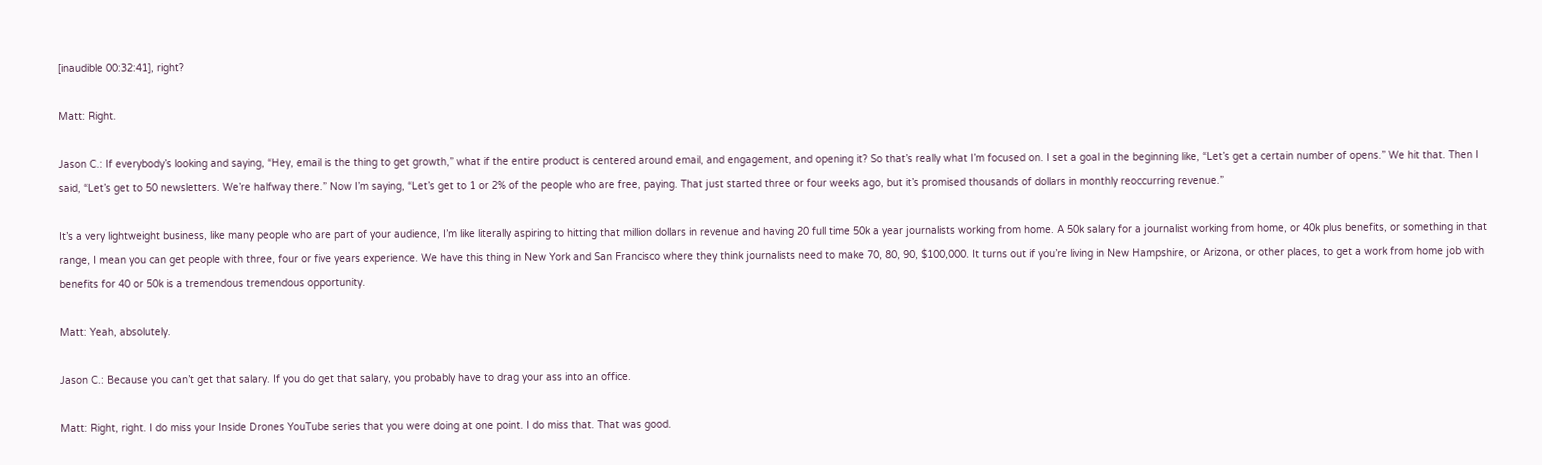[inaudible 00:32:41], right?

Matt: Right.

Jason C.: If everybody’s looking and saying, “Hey, email is the thing to get growth,” what if the entire product is centered around email, and engagement, and opening it? So that’s really what I’m focused on. I set a goal in the beginning like, “Let’s get a certain number of opens.” We hit that. Then I said, “Let’s get to 50 newsletters. We’re halfway there.” Now I’m saying, “Let’s get to 1 or 2% of the people who are free, paying. That just started three or four weeks ago, but it’s promised thousands of dollars in monthly reoccurring revenue.”

It’s a very lightweight business, like many people who are part of your audience, I’m like literally aspiring to hitting that million dollars in revenue and having 20 full time 50k a year journalists working from home. A 50k salary for a journalist working from home, or 40k plus benefits, or something in that range, I mean you can get people with three, four or five years experience. We have this thing in New York and San Francisco where they think journalists need to make 70, 80, 90, $100,000. It turns out if you’re living in New Hampshire, or Arizona, or other places, to get a work from home job with benefits for 40 or 50k is a tremendous tremendous opportunity.

Matt: Yeah, absolutely.

Jason C.: Because you can’t get that salary. If you do get that salary, you probably have to drag your ass into an office.

Matt: Right, right. I do miss your Inside Drones YouTube series that you were doing at one point. I do miss that. That was good.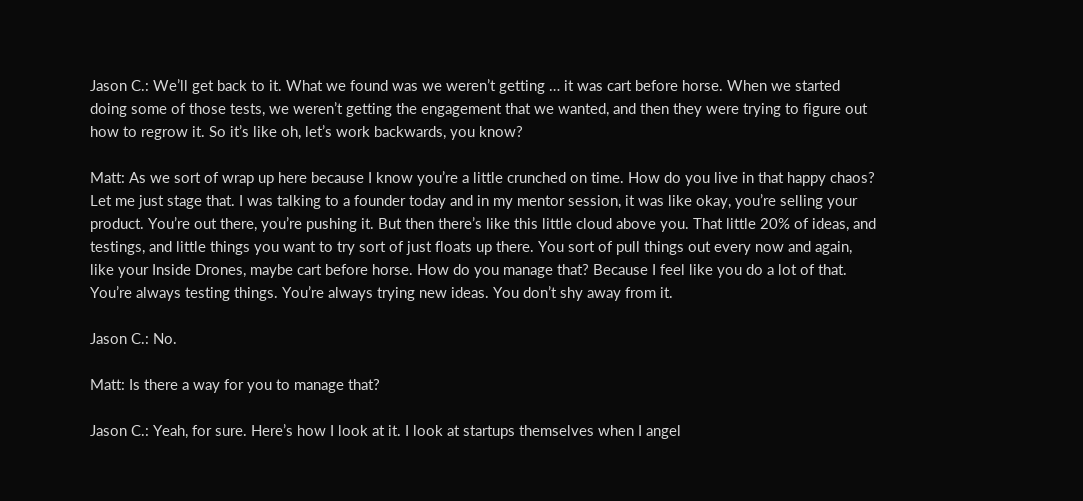Jason C.: We’ll get back to it. What we found was we weren’t getting … it was cart before horse. When we started doing some of those tests, we weren’t getting the engagement that we wanted, and then they were trying to figure out how to regrow it. So it’s like oh, let’s work backwards, you know?

Matt: As we sort of wrap up here because I know you’re a little crunched on time. How do you live in that happy chaos? Let me just stage that. I was talking to a founder today and in my mentor session, it was like okay, you’re selling your product. You’re out there, you’re pushing it. But then there’s like this little cloud above you. That little 20% of ideas, and testings, and little things you want to try sort of just floats up there. You sort of pull things out every now and again, like your Inside Drones, maybe cart before horse. How do you manage that? Because I feel like you do a lot of that. You’re always testing things. You’re always trying new ideas. You don’t shy away from it.

Jason C.: No.

Matt: Is there a way for you to manage that?

Jason C.: Yeah, for sure. Here’s how I look at it. I look at startups themselves when I angel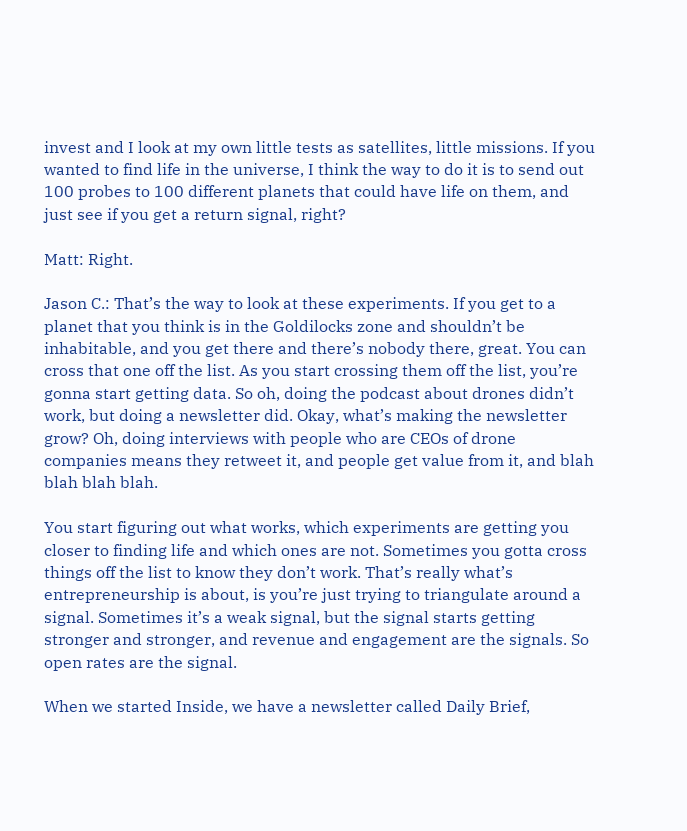invest and I look at my own little tests as satellites, little missions. If you wanted to find life in the universe, I think the way to do it is to send out 100 probes to 100 different planets that could have life on them, and just see if you get a return signal, right?

Matt: Right.

Jason C.: That’s the way to look at these experiments. If you get to a planet that you think is in the Goldilocks zone and shouldn’t be inhabitable, and you get there and there’s nobody there, great. You can cross that one off the list. As you start crossing them off the list, you’re gonna start getting data. So oh, doing the podcast about drones didn’t work, but doing a newsletter did. Okay, what’s making the newsletter grow? Oh, doing interviews with people who are CEOs of drone companies means they retweet it, and people get value from it, and blah blah blah blah.

You start figuring out what works, which experiments are getting you closer to finding life and which ones are not. Sometimes you gotta cross things off the list to know they don’t work. That’s really what’s entrepreneurship is about, is you’re just trying to triangulate around a signal. Sometimes it’s a weak signal, but the signal starts getting stronger and stronger, and revenue and engagement are the signals. So open rates are the signal.

When we started Inside, we have a newsletter called Daily Brief,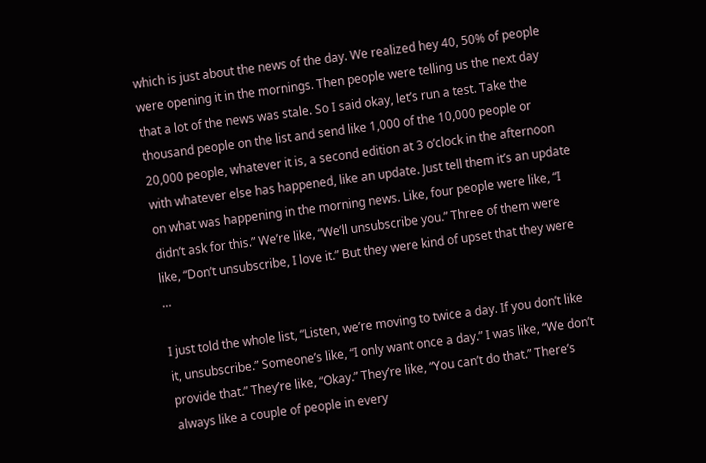which is just about the news of the day. We realized hey 40, 50% of people were opening it in the mornings. Then people were telling us the next day that a lot of the news was stale. So I said okay, let’s run a test. Take the thousand people on the list and send like 1,000 of the 10,000 people or 20,000 people, whatever it is, a second edition at 3 o’clock in the afternoon with whatever else has happened, like an update. Just tell them it’s an update on what was happening in the morning news. Like, four people were like, “I didn’t ask for this.” We’re like, “We’ll unsubscribe you.” Three of them were like, “Don’t unsubscribe, I love it.” But they were kind of upset that they were …

I just told the whole list, “Listen, we’re moving to twice a day. If you don’t like it, unsubscribe.” Someone’s like, “I only want once a day.” I was like, “We don’t provide that.” They’re like, “Okay.” They’re like, “You can’t do that.” There’s always like a couple of people in every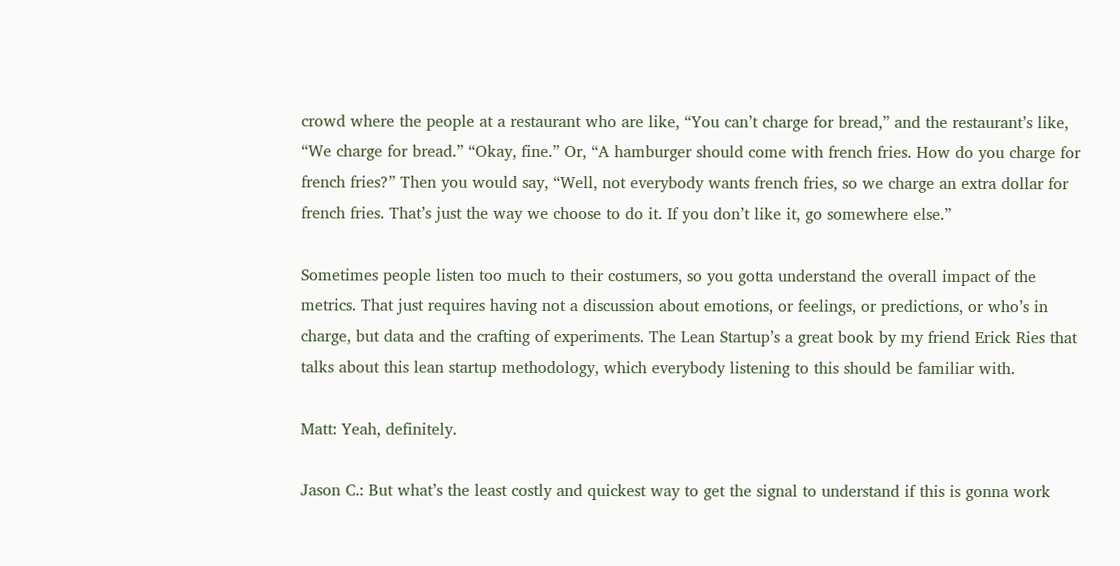crowd where the people at a restaurant who are like, “You can’t charge for bread,” and the restaurant’s like, “We charge for bread.” “Okay, fine.” Or, “A hamburger should come with french fries. How do you charge for french fries?” Then you would say, “Well, not everybody wants french fries, so we charge an extra dollar for french fries. That’s just the way we choose to do it. If you don’t like it, go somewhere else.”

Sometimes people listen too much to their costumers, so you gotta understand the overall impact of the metrics. That just requires having not a discussion about emotions, or feelings, or predictions, or who’s in charge, but data and the crafting of experiments. The Lean Startup’s a great book by my friend Erick Ries that talks about this lean startup methodology, which everybody listening to this should be familiar with.

Matt: Yeah, definitely.

Jason C.: But what’s the least costly and quickest way to get the signal to understand if this is gonna work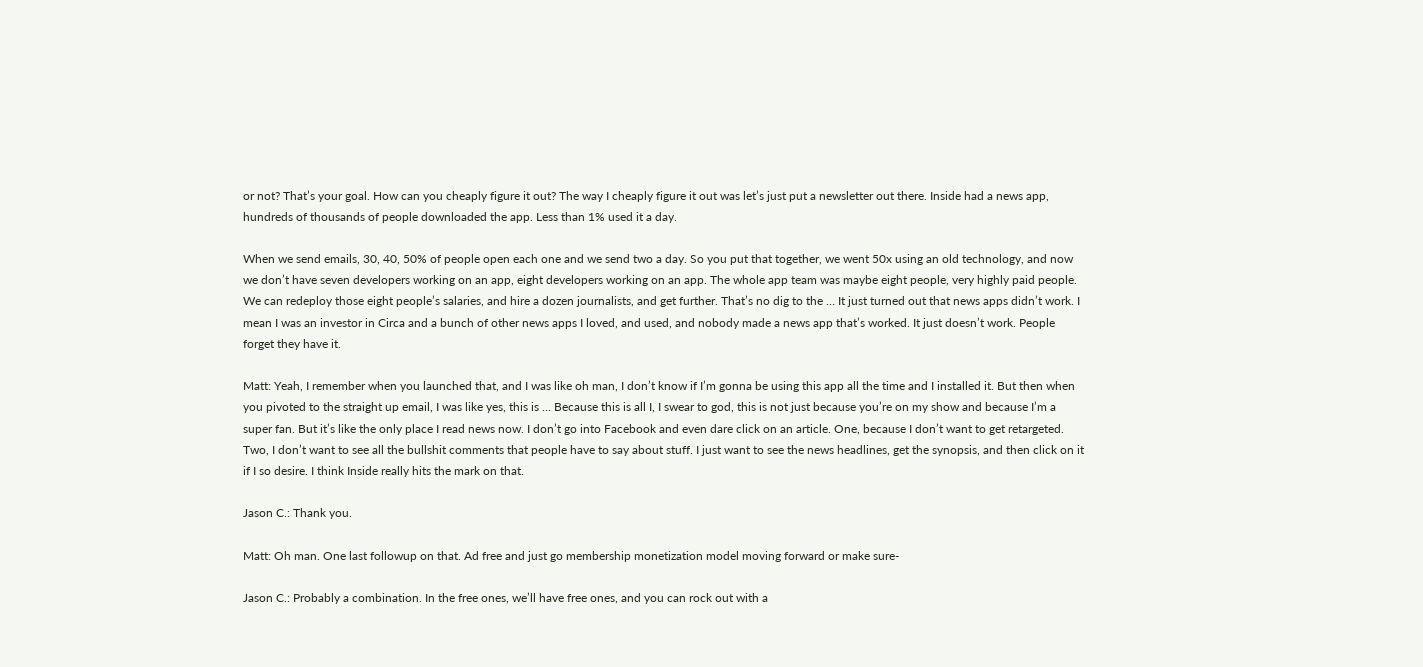or not? That’s your goal. How can you cheaply figure it out? The way I cheaply figure it out was let’s just put a newsletter out there. Inside had a news app, hundreds of thousands of people downloaded the app. Less than 1% used it a day.

When we send emails, 30, 40, 50% of people open each one and we send two a day. So you put that together, we went 50x using an old technology, and now we don’t have seven developers working on an app, eight developers working on an app. The whole app team was maybe eight people, very highly paid people. We can redeploy those eight people’s salaries, and hire a dozen journalists, and get further. That’s no dig to the … It just turned out that news apps didn’t work. I mean I was an investor in Circa and a bunch of other news apps I loved, and used, and nobody made a news app that’s worked. It just doesn’t work. People forget they have it.

Matt: Yeah, I remember when you launched that, and I was like oh man, I don’t know if I’m gonna be using this app all the time and I installed it. But then when you pivoted to the straight up email, I was like yes, this is … Because this is all I, I swear to god, this is not just because you’re on my show and because I’m a super fan. But it’s like the only place I read news now. I don’t go into Facebook and even dare click on an article. One, because I don’t want to get retargeted. Two, I don’t want to see all the bullshit comments that people have to say about stuff. I just want to see the news headlines, get the synopsis, and then click on it if I so desire. I think Inside really hits the mark on that.

Jason C.: Thank you.

Matt: Oh man. One last followup on that. Ad free and just go membership monetization model moving forward or make sure-

Jason C.: Probably a combination. In the free ones, we’ll have free ones, and you can rock out with a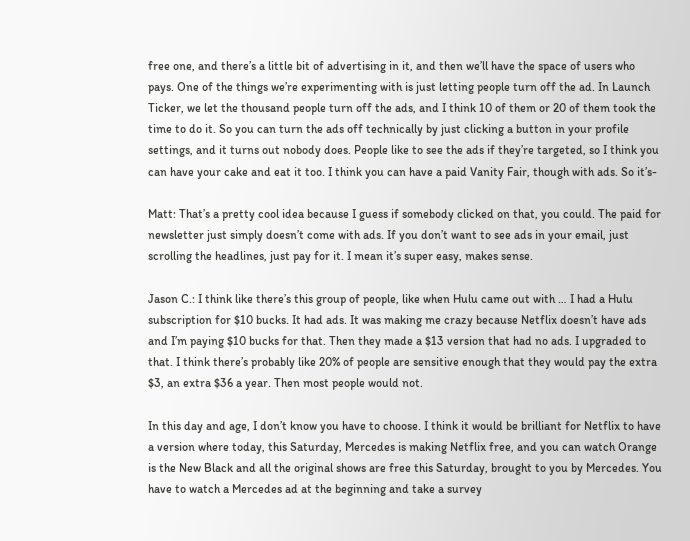free one, and there’s a little bit of advertising in it, and then we’ll have the space of users who pays. One of the things we’re experimenting with is just letting people turn off the ad. In Launch Ticker, we let the thousand people turn off the ads, and I think 10 of them or 20 of them took the time to do it. So you can turn the ads off technically by just clicking a button in your profile settings, and it turns out nobody does. People like to see the ads if they’re targeted, so I think you can have your cake and eat it too. I think you can have a paid Vanity Fair, though with ads. So it’s-

Matt: That’s a pretty cool idea because I guess if somebody clicked on that, you could. The paid for newsletter just simply doesn’t come with ads. If you don’t want to see ads in your email, just scrolling the headlines, just pay for it. I mean it’s super easy, makes sense.

Jason C.: I think like there’s this group of people, like when Hulu came out with … I had a Hulu subscription for $10 bucks. It had ads. It was making me crazy because Netflix doesn’t have ads and I’m paying $10 bucks for that. Then they made a $13 version that had no ads. I upgraded to that. I think there’s probably like 20% of people are sensitive enough that they would pay the extra $3, an extra $36 a year. Then most people would not.

In this day and age, I don’t know you have to choose. I think it would be brilliant for Netflix to have a version where today, this Saturday, Mercedes is making Netflix free, and you can watch Orange is the New Black and all the original shows are free this Saturday, brought to you by Mercedes. You have to watch a Mercedes ad at the beginning and take a survey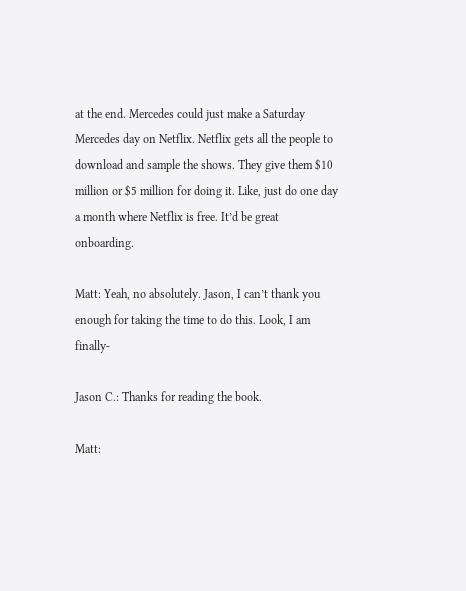at the end. Mercedes could just make a Saturday Mercedes day on Netflix. Netflix gets all the people to download and sample the shows. They give them $10 million or $5 million for doing it. Like, just do one day a month where Netflix is free. It’d be great onboarding.

Matt: Yeah, no absolutely. Jason, I can’t thank you enough for taking the time to do this. Look, I am finally-

Jason C.: Thanks for reading the book.

Matt: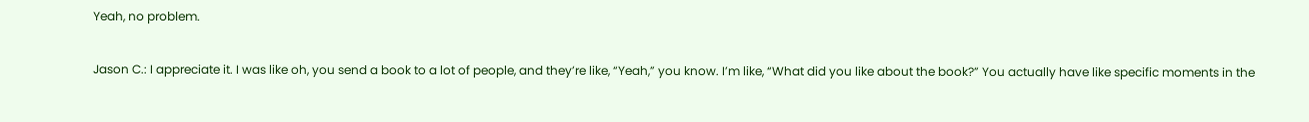Yeah, no problem.

Jason C.: I appreciate it. I was like oh, you send a book to a lot of people, and they’re like, “Yeah,” you know. I’m like, “What did you like about the book?” You actually have like specific moments in the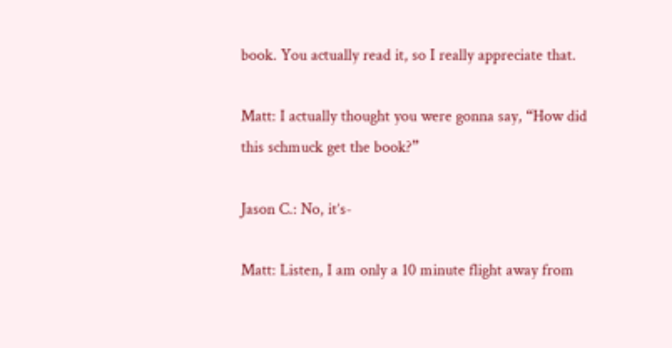book. You actually read it, so I really appreciate that.

Matt: I actually thought you were gonna say, “How did this schmuck get the book?”

Jason C.: No, it’s-

Matt: Listen, I am only a 10 minute flight away from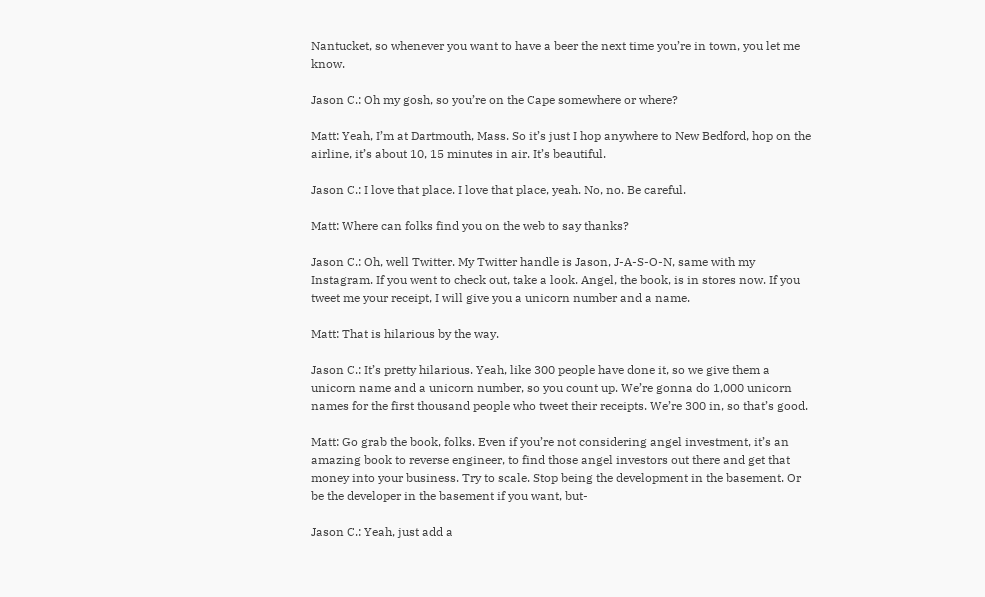Nantucket, so whenever you want to have a beer the next time you’re in town, you let me know.

Jason C.: Oh my gosh, so you’re on the Cape somewhere or where?

Matt: Yeah, I’m at Dartmouth, Mass. So it’s just I hop anywhere to New Bedford, hop on the airline, it’s about 10, 15 minutes in air. It’s beautiful.

Jason C.: I love that place. I love that place, yeah. No, no. Be careful.

Matt: Where can folks find you on the web to say thanks?

Jason C.: Oh, well Twitter. My Twitter handle is Jason, J-A-S-O-N, same with my Instagram. If you went to check out, take a look. Angel, the book, is in stores now. If you tweet me your receipt, I will give you a unicorn number and a name.

Matt: That is hilarious by the way.

Jason C.: It’s pretty hilarious. Yeah, like 300 people have done it, so we give them a unicorn name and a unicorn number, so you count up. We’re gonna do 1,000 unicorn names for the first thousand people who tweet their receipts. We’re 300 in, so that’s good.

Matt: Go grab the book, folks. Even if you’re not considering angel investment, it’s an amazing book to reverse engineer, to find those angel investors out there and get that money into your business. Try to scale. Stop being the development in the basement. Or be the developer in the basement if you want, but-

Jason C.: Yeah, just add a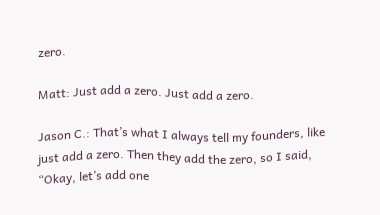zero.

Matt: Just add a zero. Just add a zero.

Jason C.: That’s what I always tell my founders, like just add a zero. Then they add the zero, so I said, “Okay, let’s add one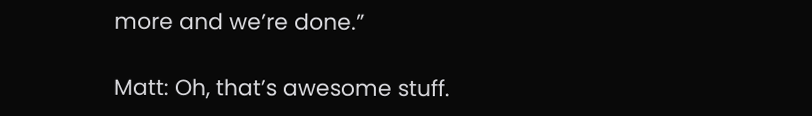more and we’re done.”

Matt: Oh, that’s awesome stuff.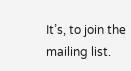It’s, to join the mailing list.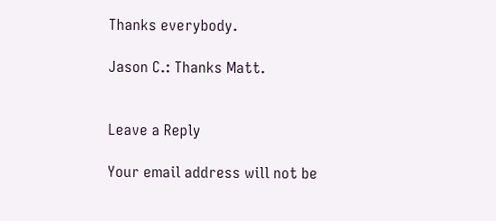Thanks everybody.

Jason C.: Thanks Matt.


Leave a Reply

Your email address will not be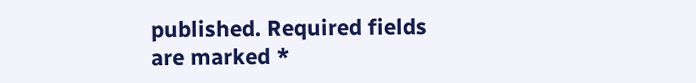published. Required fields are marked *